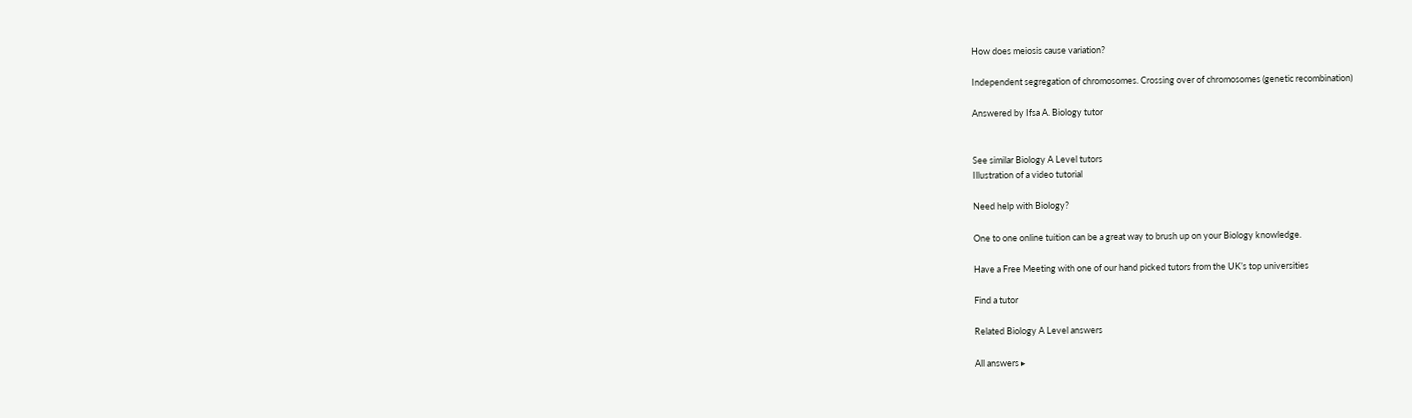How does meiosis cause variation?

Independent segregation of chromosomes. Crossing over of chromosomes (genetic recombination)

Answered by Ifsa A. Biology tutor


See similar Biology A Level tutors
Illustration of a video tutorial

Need help with Biology?

One to one online tuition can be a great way to brush up on your Biology knowledge.

Have a Free Meeting with one of our hand picked tutors from the UK’s top universities

Find a tutor

Related Biology A Level answers

All answers ▸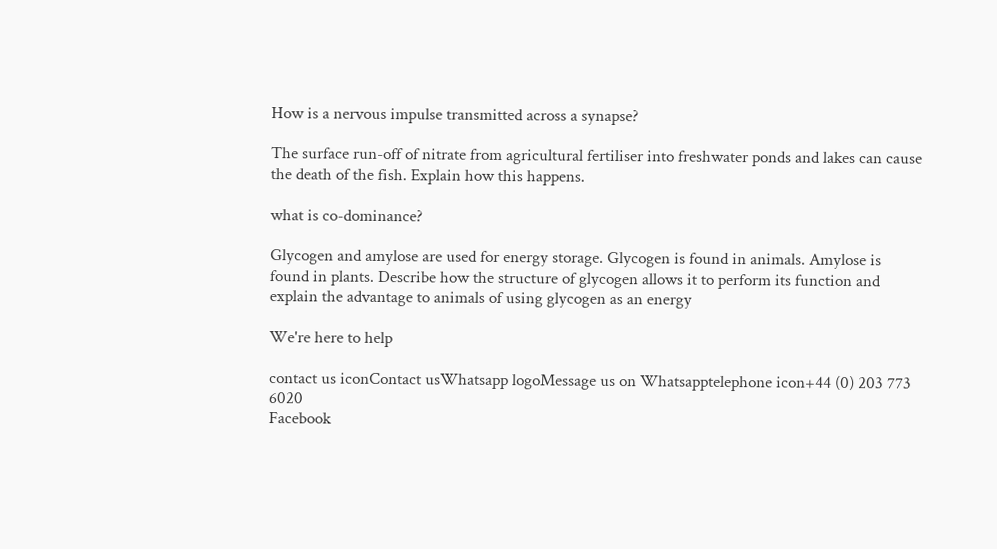How is a nervous impulse transmitted across a synapse?

The surface run-off of nitrate from agricultural fertiliser into freshwater ponds and lakes can cause the death of the fish. Explain how this happens.

what is co-dominance?

Glycogen and amylose are used for energy storage. Glycogen is found in animals. Amylose is found in plants. Describe how the structure of glycogen allows it to perform its function and explain the advantage to animals of using glycogen as an energy

We're here to help

contact us iconContact usWhatsapp logoMessage us on Whatsapptelephone icon+44 (0) 203 773 6020
Facebook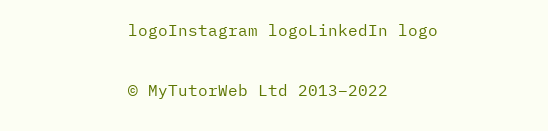logoInstagram logoLinkedIn logo

© MyTutorWeb Ltd 2013–2022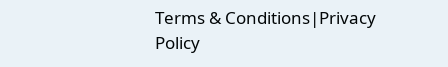Terms & Conditions|Privacy Policy